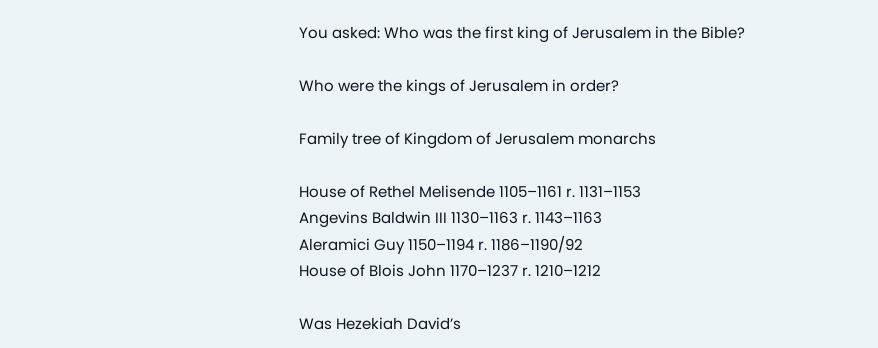You asked: Who was the first king of Jerusalem in the Bible?

Who were the kings of Jerusalem in order?

Family tree of Kingdom of Jerusalem monarchs

House of Rethel Melisende 1105–1161 r. 1131–1153
Angevins Baldwin III 1130–1163 r. 1143–1163
Aleramici Guy 1150–1194 r. 1186–1190/92
House of Blois John 1170–1237 r. 1210–1212

Was Hezekiah David’s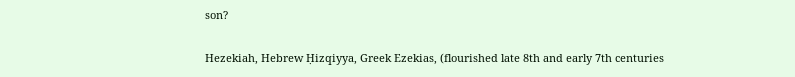son?

Hezekiah, Hebrew Ḥizqiyya, Greek Ezekias, (flourished late 8th and early 7th centuries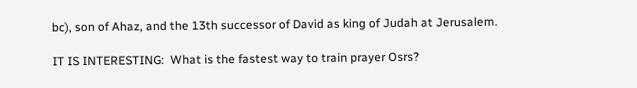bc), son of Ahaz, and the 13th successor of David as king of Judah at Jerusalem.

IT IS INTERESTING:  What is the fastest way to train prayer Osrs?